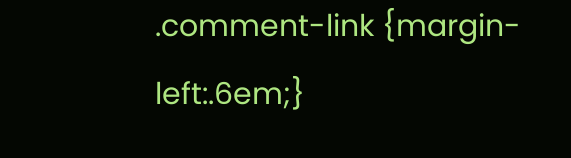.comment-link {margin-left:.6em;}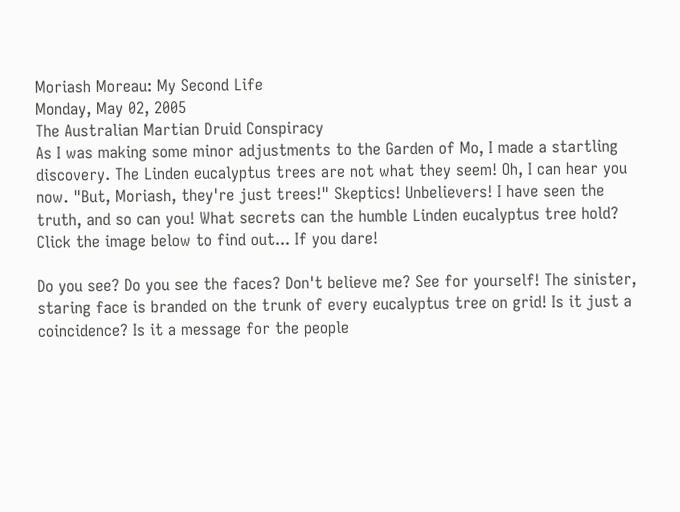Moriash Moreau: My Second Life
Monday, May 02, 2005
The Australian Martian Druid Conspiracy
As I was making some minor adjustments to the Garden of Mo, I made a startling discovery. The Linden eucalyptus trees are not what they seem! Oh, I can hear you now. "But, Moriash, they're just trees!" Skeptics! Unbelievers! I have seen the truth, and so can you! What secrets can the humble Linden eucalyptus tree hold? Click the image below to find out... If you dare!

Do you see? Do you see the faces? Don't believe me? See for yourself! The sinister, staring face is branded on the trunk of every eucalyptus tree on grid! Is it just a coincidence? Is it a message for the people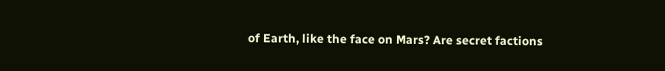of Earth, like the face on Mars? Are secret factions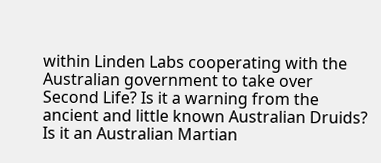within Linden Labs cooperating with the Australian government to take over Second Life? Is it a warning from the ancient and little known Australian Druids? Is it an Australian Martian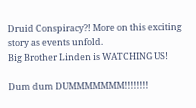Druid Conspiracy?! More on this exciting story as events unfold.
Big Brother Linden is WATCHING US!

Dum dum DUMMMMMMM!!!!!!!!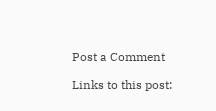Post a Comment

Links to this post: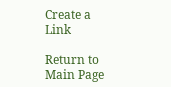Create a Link

Return to Main Page